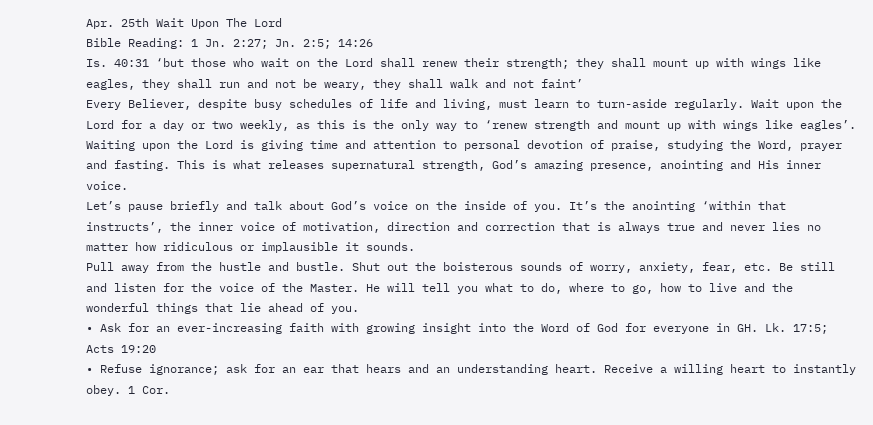Apr. 25th Wait Upon The Lord
Bible Reading: 1 Jn. 2:27; Jn. 2:5; 14:26
Is. 40:31 ‘but those who wait on the Lord shall renew their strength; they shall mount up with wings like eagles, they shall run and not be weary, they shall walk and not faint’
Every Believer, despite busy schedules of life and living, must learn to turn-aside regularly. Wait upon the Lord for a day or two weekly, as this is the only way to ‘renew strength and mount up with wings like eagles’.
Waiting upon the Lord is giving time and attention to personal devotion of praise, studying the Word, prayer and fasting. This is what releases supernatural strength, God’s amazing presence, anointing and His inner voice.
Let’s pause briefly and talk about God’s voice on the inside of you. It’s the anointing ‘within that instructs’, the inner voice of motivation, direction and correction that is always true and never lies no matter how ridiculous or implausible it sounds.
Pull away from the hustle and bustle. Shut out the boisterous sounds of worry, anxiety, fear, etc. Be still and listen for the voice of the Master. He will tell you what to do, where to go, how to live and the wonderful things that lie ahead of you.
• Ask for an ever-increasing faith with growing insight into the Word of God for everyone in GH. Lk. 17:5; Acts 19:20
• Refuse ignorance; ask for an ear that hears and an understanding heart. Receive a willing heart to instantly obey. 1 Cor.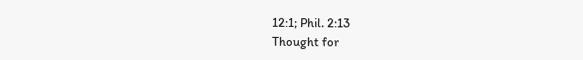12:1; Phil. 2:13
Thought for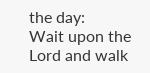the day:
Wait upon the Lord and walk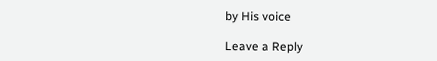by His voice

Leave a Reply